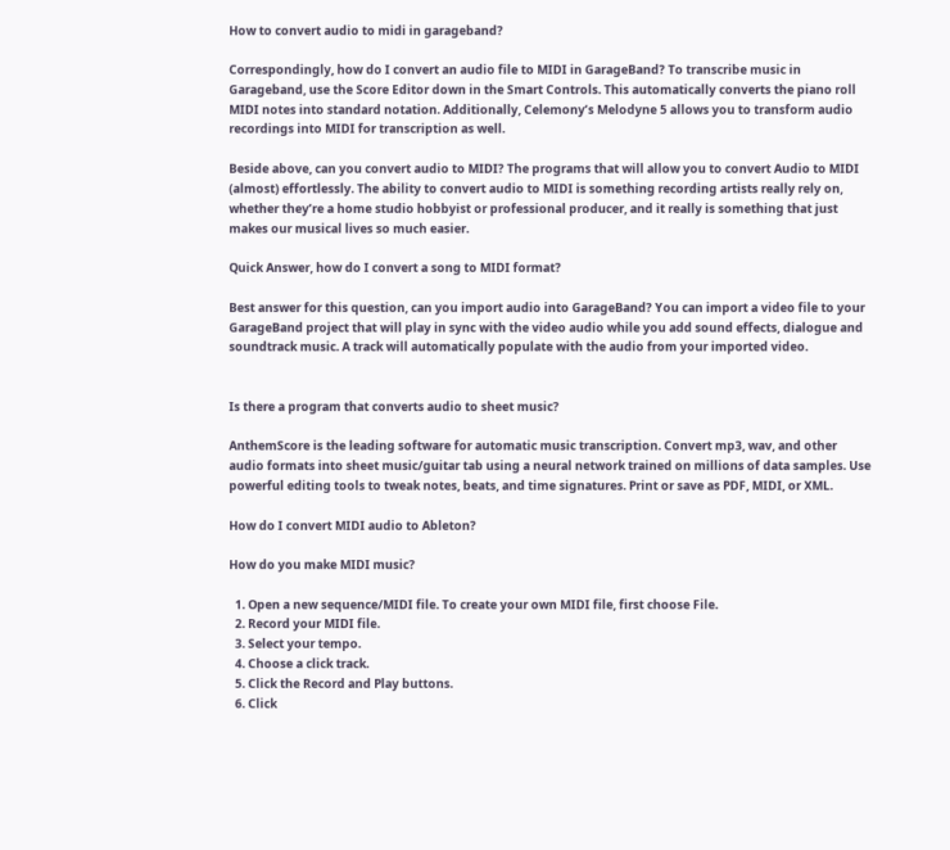How to convert audio to midi in garageband?

Correspondingly, how do I convert an audio file to MIDI in GarageBand? To transcribe music in Garageband, use the Score Editor down in the Smart Controls. This automatically converts the piano roll MIDI notes into standard notation. Additionally, Celemony’s Melodyne 5 allows you to transform audio recordings into MIDI for transcription as well.

Beside above, can you convert audio to MIDI? The programs that will allow you to convert Audio to MIDI (almost) effortlessly. The ability to convert audio to MIDI is something recording artists really rely on, whether they’re a home studio hobbyist or professional producer, and it really is something that just makes our musical lives so much easier.

Quick Answer, how do I convert a song to MIDI format?

Best answer for this question, can you import audio into GarageBand? You can import a video file to your GarageBand project that will play in sync with the video audio while you add sound effects, dialogue and soundtrack music. A track will automatically populate with the audio from your imported video.


Is there a program that converts audio to sheet music?

AnthemScore is the leading software for automatic music transcription. Convert mp3, wav, and other audio formats into sheet music/guitar tab using a neural network trained on millions of data samples. Use powerful editing tools to tweak notes, beats, and time signatures. Print or save as PDF, MIDI, or XML.

How do I convert MIDI audio to Ableton?

How do you make MIDI music?

  1. Open a new sequence/MIDI file. To create your own MIDI file, first choose File.
  2. Record your MIDI file.
  3. Select your tempo.
  4. Choose a click track.
  5. Click the Record and Play buttons.
  6. Click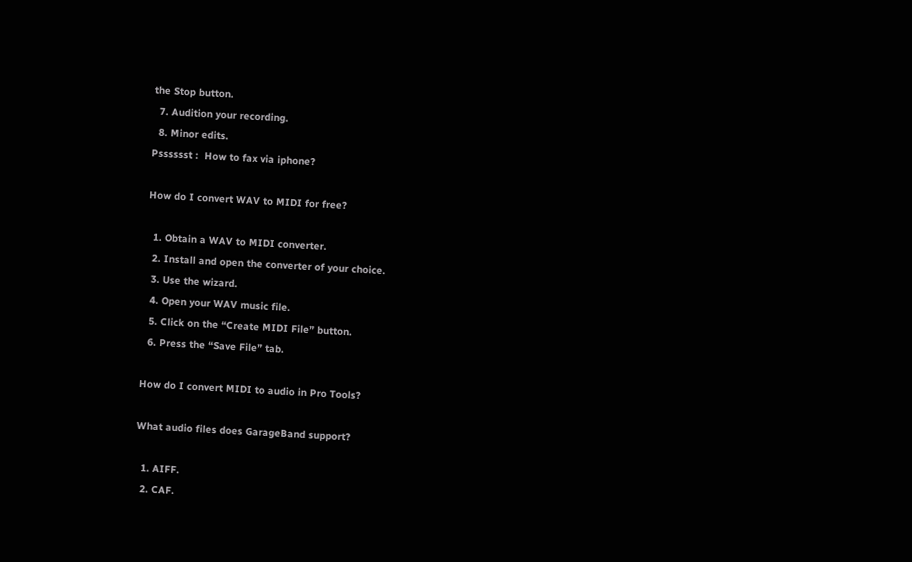the Stop button.
  7. Audition your recording.
  8. Minor edits.
Psssssst :  How to fax via iphone?

How do I convert WAV to MIDI for free?

  1. Obtain a WAV to MIDI converter.
  2. Install and open the converter of your choice.
  3. Use the wizard.
  4. Open your WAV music file.
  5. Click on the “Create MIDI File” button.
  6. Press the “Save File” tab.

How do I convert MIDI to audio in Pro Tools?

What audio files does GarageBand support?

  1. AIFF.
  2. CAF.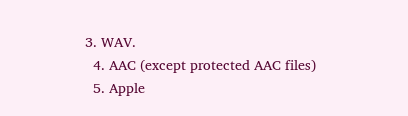3. WAV.
  4. AAC (except protected AAC files)
  5. Apple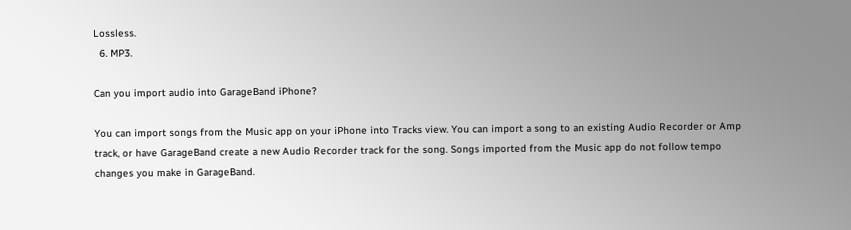Lossless.
  6. MP3.

Can you import audio into GarageBand iPhone?

You can import songs from the Music app on your iPhone into Tracks view. You can import a song to an existing Audio Recorder or Amp track, or have GarageBand create a new Audio Recorder track for the song. Songs imported from the Music app do not follow tempo changes you make in GarageBand.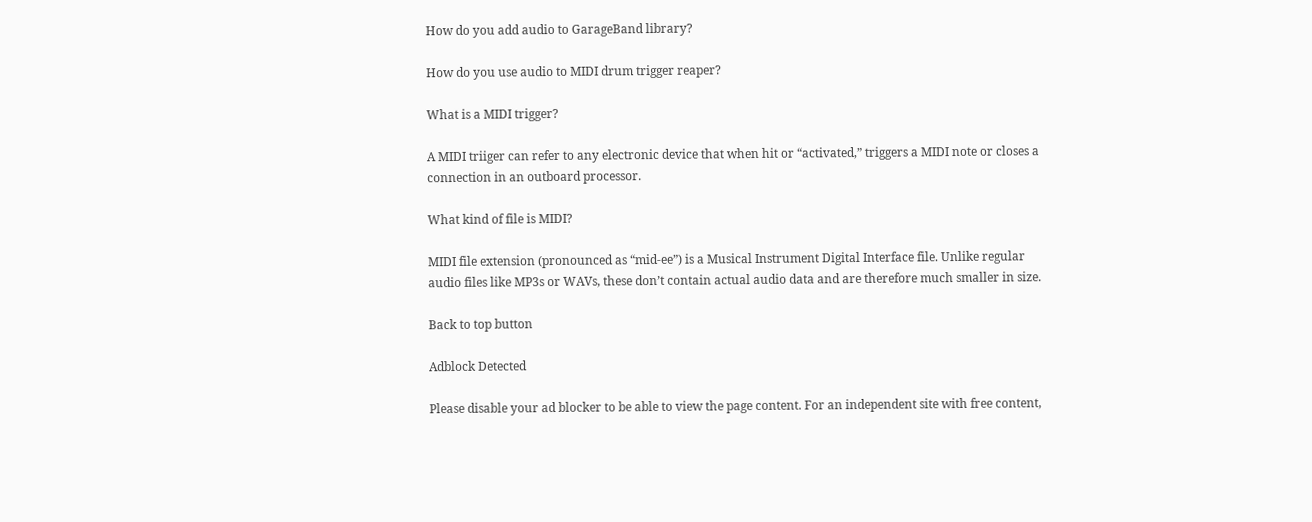How do you add audio to GarageBand library?

How do you use audio to MIDI drum trigger reaper?

What is a MIDI trigger?

A MIDI triiger can refer to any electronic device that when hit or “activated,” triggers a MIDI note or closes a connection in an outboard processor.

What kind of file is MIDI?

MIDI file extension (pronounced as “mid-ee”) is a Musical Instrument Digital Interface file. Unlike regular audio files like MP3s or WAVs, these don’t contain actual audio data and are therefore much smaller in size.

Back to top button

Adblock Detected

Please disable your ad blocker to be able to view the page content. For an independent site with free content,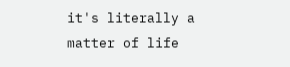it's literally a matter of life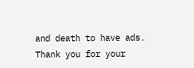and death to have ads. Thank you for your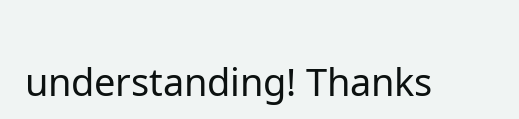understanding! Thanks